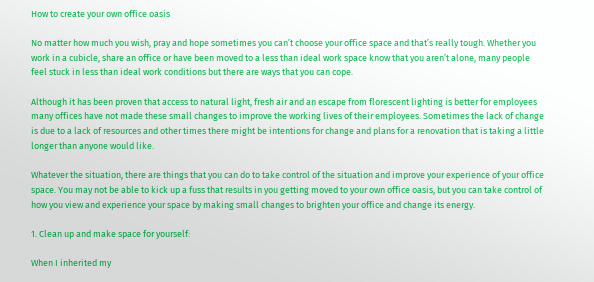How to create your own office oasis

No matter how much you wish, pray and hope sometimes you can’t choose your office space and that’s really tough. Whether you work in a cubicle, share an office or have been moved to a less than ideal work space know that you aren’t alone, many people feel stuck in less than ideal work conditions but there are ways that you can cope.

Although it has been proven that access to natural light, fresh air and an escape from florescent lighting is better for employees many offices have not made these small changes to improve the working lives of their employees. Sometimes the lack of change is due to a lack of resources and other times there might be intentions for change and plans for a renovation that is taking a little longer than anyone would like.

Whatever the situation, there are things that you can do to take control of the situation and improve your experience of your office space. You may not be able to kick up a fuss that results in you getting moved to your own office oasis, but you can take control of how you view and experience your space by making small changes to brighten your office and change its energy.

1. Clean up and make space for yourself:

When I inherited my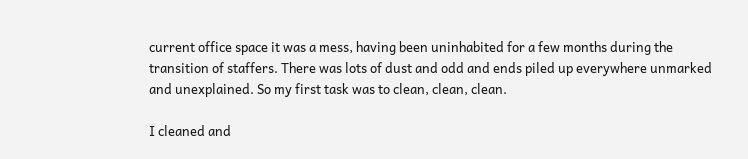current office space it was a mess, having been uninhabited for a few months during the transition of staffers. There was lots of dust and odd and ends piled up everywhere unmarked and unexplained. So my first task was to clean, clean, clean.

I cleaned and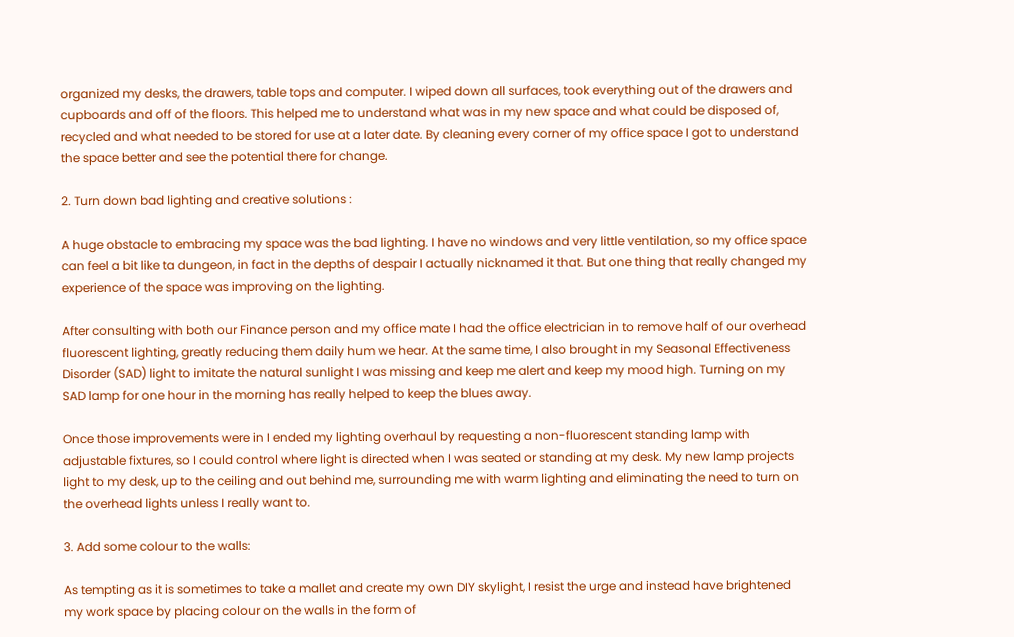organized my desks, the drawers, table tops and computer. I wiped down all surfaces, took everything out of the drawers and cupboards and off of the floors. This helped me to understand what was in my new space and what could be disposed of, recycled and what needed to be stored for use at a later date. By cleaning every corner of my office space I got to understand the space better and see the potential there for change.

2. Turn down bad lighting and creative solutions :

A huge obstacle to embracing my space was the bad lighting. I have no windows and very little ventilation, so my office space can feel a bit like ta dungeon, in fact in the depths of despair I actually nicknamed it that. But one thing that really changed my experience of the space was improving on the lighting.

After consulting with both our Finance person and my office mate I had the office electrician in to remove half of our overhead fluorescent lighting, greatly reducing them daily hum we hear. At the same time, I also brought in my Seasonal Effectiveness Disorder (SAD) light to imitate the natural sunlight I was missing and keep me alert and keep my mood high. Turning on my SAD lamp for one hour in the morning has really helped to keep the blues away.

Once those improvements were in I ended my lighting overhaul by requesting a non-fluorescent standing lamp with adjustable fixtures, so I could control where light is directed when I was seated or standing at my desk. My new lamp projects light to my desk, up to the ceiling and out behind me, surrounding me with warm lighting and eliminating the need to turn on the overhead lights unless I really want to.

3. Add some colour to the walls:

As tempting as it is sometimes to take a mallet and create my own DIY skylight, I resist the urge and instead have brightened my work space by placing colour on the walls in the form of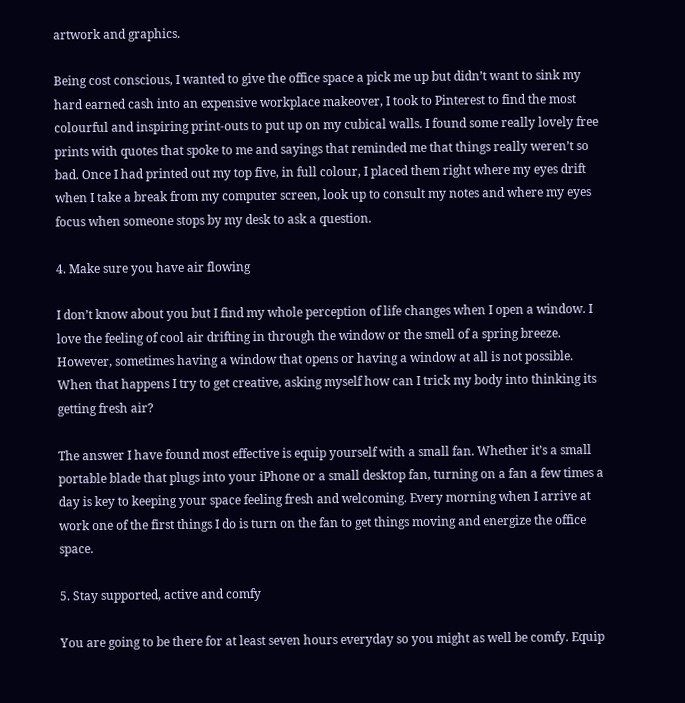artwork and graphics.

Being cost conscious, I wanted to give the office space a pick me up but didn’t want to sink my hard earned cash into an expensive workplace makeover, I took to Pinterest to find the most colourful and inspiring print-outs to put up on my cubical walls. I found some really lovely free prints with quotes that spoke to me and sayings that reminded me that things really weren’t so bad. Once I had printed out my top five, in full colour, I placed them right where my eyes drift when I take a break from my computer screen, look up to consult my notes and where my eyes focus when someone stops by my desk to ask a question.

4. Make sure you have air flowing

I don’t know about you but I find my whole perception of life changes when I open a window. I love the feeling of cool air drifting in through the window or the smell of a spring breeze. However, sometimes having a window that opens or having a window at all is not possible. When that happens I try to get creative, asking myself how can I trick my body into thinking its getting fresh air?

The answer I have found most effective is equip yourself with a small fan. Whether it’s a small portable blade that plugs into your iPhone or a small desktop fan, turning on a fan a few times a day is key to keeping your space feeling fresh and welcoming. Every morning when I arrive at work one of the first things I do is turn on the fan to get things moving and energize the office space.

5. Stay supported, active and comfy

You are going to be there for at least seven hours everyday so you might as well be comfy. Equip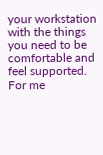your workstation with the things you need to be comfortable and feel supported. For me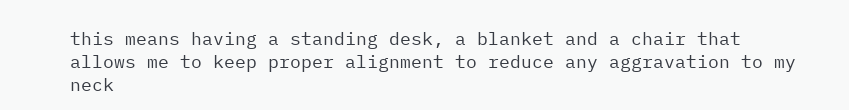this means having a standing desk, a blanket and a chair that allows me to keep proper alignment to reduce any aggravation to my neck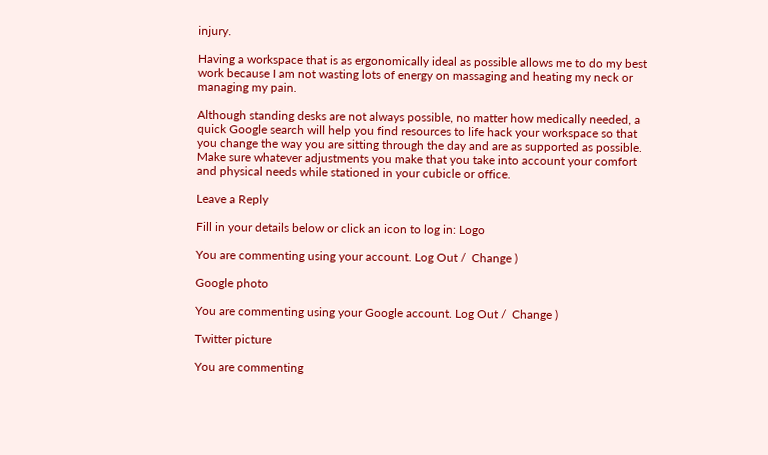injury.

Having a workspace that is as ergonomically ideal as possible allows me to do my best work because I am not wasting lots of energy on massaging and heating my neck or managing my pain.

Although standing desks are not always possible, no matter how medically needed, a quick Google search will help you find resources to life hack your workspace so that you change the way you are sitting through the day and are as supported as possible. Make sure whatever adjustments you make that you take into account your comfort and physical needs while stationed in your cubicle or office.

Leave a Reply

Fill in your details below or click an icon to log in: Logo

You are commenting using your account. Log Out /  Change )

Google photo

You are commenting using your Google account. Log Out /  Change )

Twitter picture

You are commenting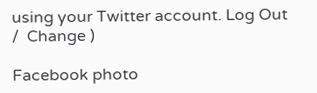using your Twitter account. Log Out /  Change )

Facebook photo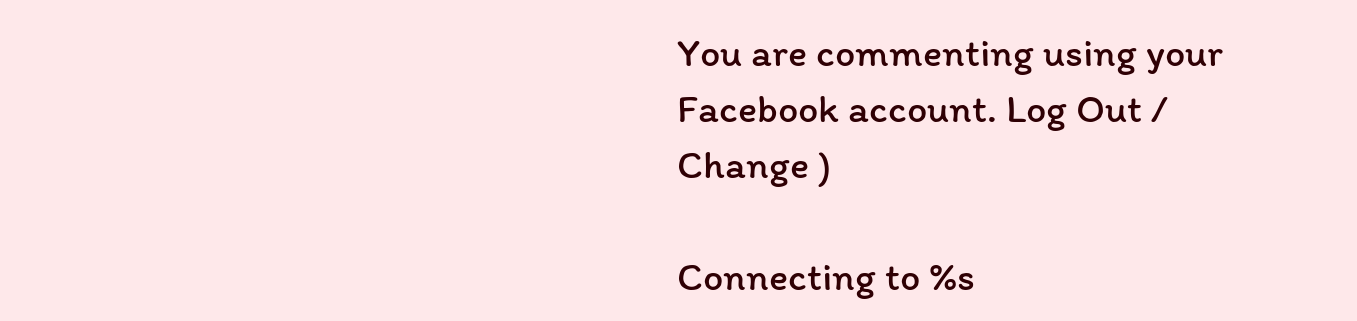You are commenting using your Facebook account. Log Out /  Change )

Connecting to %s